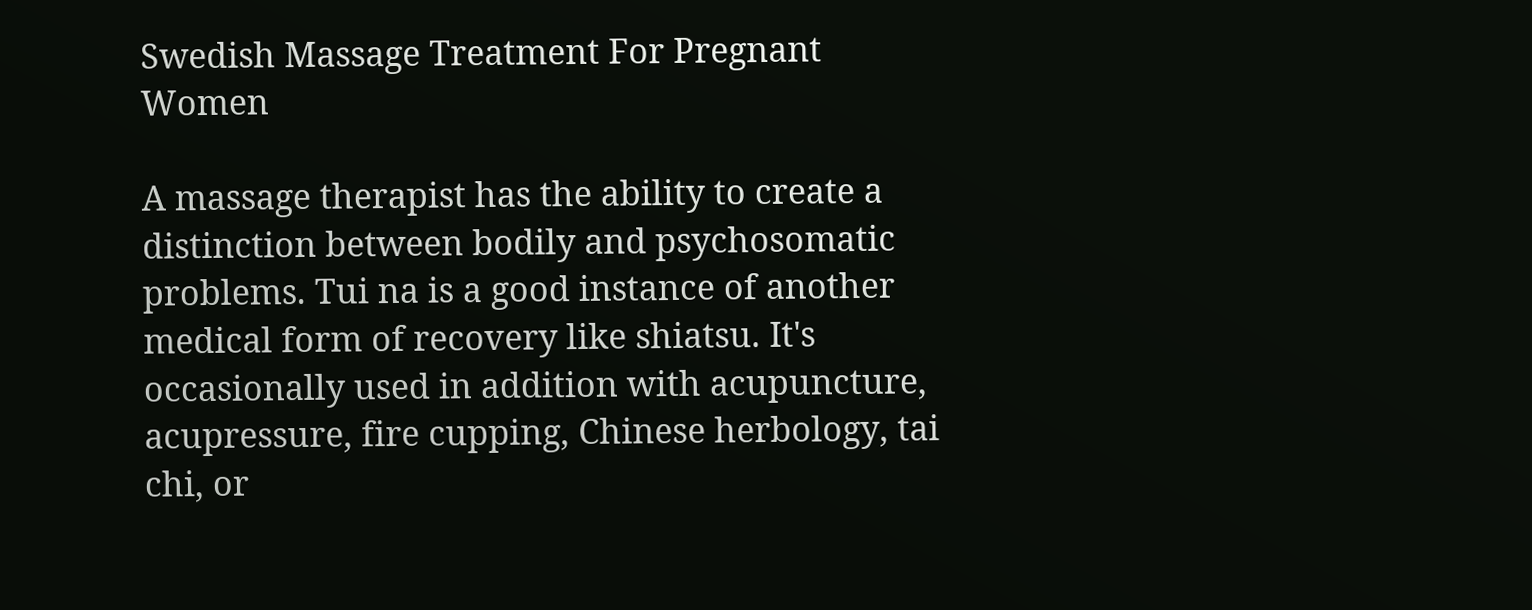Swedish Massage Treatment For Pregnant Women

A massage therapist has the ability to create a distinction between bodily and psychosomatic problems. Tui na is a good instance of another medical form of recovery like shiatsu. It's occasionally used in addition with acupuncture, acupressure, fire cupping, Chinese herbology, tai chi, or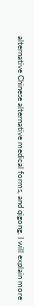alternative Chinese alternative medical forms, and qigong. I will explain more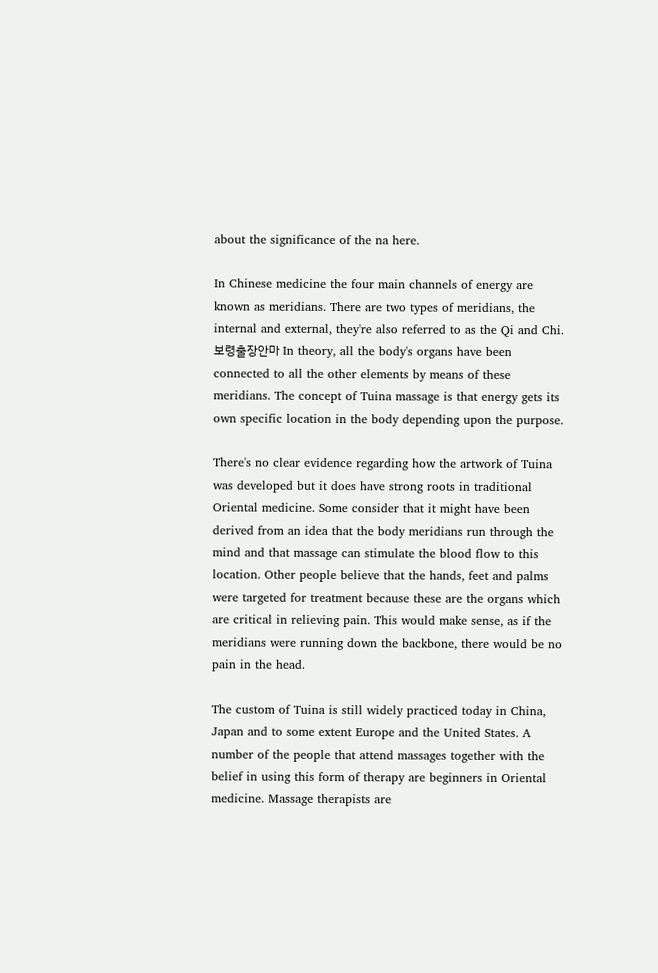about the significance of the na here.

In Chinese medicine the four main channels of energy are known as meridians. There are two types of meridians, the internal and external, they're also referred to as the Qi and Chi. 보령출장안마 In theory, all the body's organs have been connected to all the other elements by means of these meridians. The concept of Tuina massage is that energy gets its own specific location in the body depending upon the purpose.

There's no clear evidence regarding how the artwork of Tuina was developed but it does have strong roots in traditional Oriental medicine. Some consider that it might have been derived from an idea that the body meridians run through the mind and that massage can stimulate the blood flow to this location. Other people believe that the hands, feet and palms were targeted for treatment because these are the organs which are critical in relieving pain. This would make sense, as if the meridians were running down the backbone, there would be no pain in the head.

The custom of Tuina is still widely practiced today in China, Japan and to some extent Europe and the United States. A number of the people that attend massages together with the belief in using this form of therapy are beginners in Oriental medicine. Massage therapists are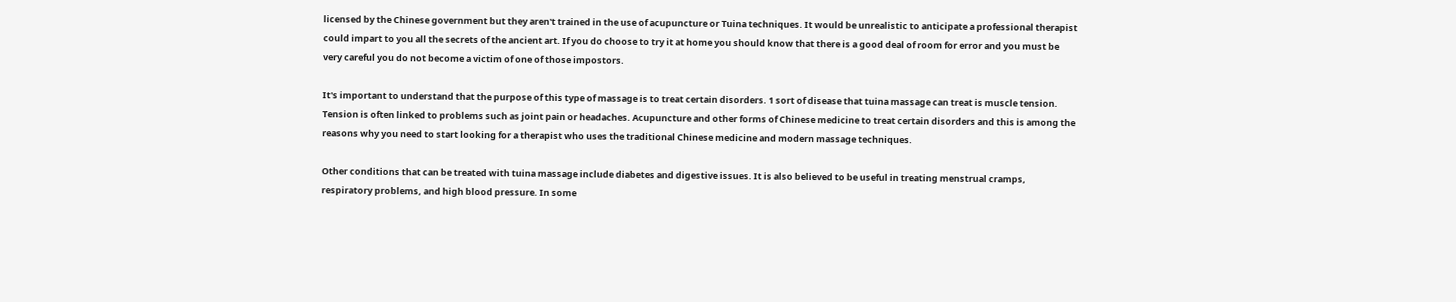licensed by the Chinese government but they aren't trained in the use of acupuncture or Tuina techniques. It would be unrealistic to anticipate a professional therapist could impart to you all the secrets of the ancient art. If you do choose to try it at home you should know that there is a good deal of room for error and you must be very careful you do not become a victim of one of those impostors.

It's important to understand that the purpose of this type of massage is to treat certain disorders. 1 sort of disease that tuina massage can treat is muscle tension. Tension is often linked to problems such as joint pain or headaches. Acupuncture and other forms of Chinese medicine to treat certain disorders and this is among the reasons why you need to start looking for a therapist who uses the traditional Chinese medicine and modern massage techniques.

Other conditions that can be treated with tuina massage include diabetes and digestive issues. It is also believed to be useful in treating menstrual cramps, respiratory problems, and high blood pressure. In some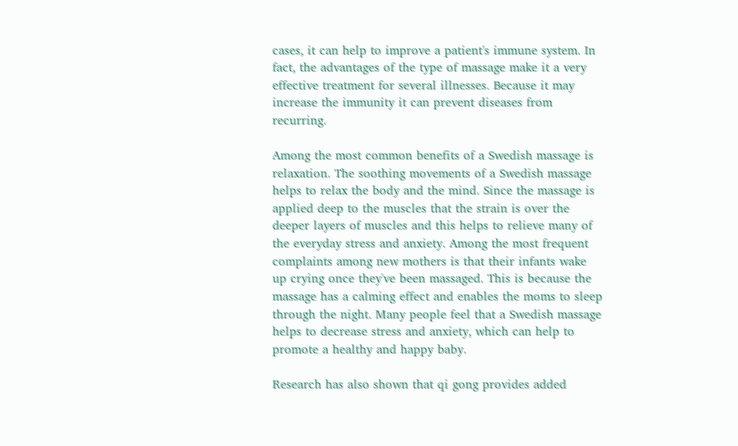cases, it can help to improve a patient's immune system. In fact, the advantages of the type of massage make it a very effective treatment for several illnesses. Because it may increase the immunity it can prevent diseases from recurring.

Among the most common benefits of a Swedish massage is relaxation. The soothing movements of a Swedish massage helps to relax the body and the mind. Since the massage is applied deep to the muscles that the strain is over the deeper layers of muscles and this helps to relieve many of the everyday stress and anxiety. Among the most frequent complaints among new mothers is that their infants wake up crying once they've been massaged. This is because the massage has a calming effect and enables the moms to sleep through the night. Many people feel that a Swedish massage helps to decrease stress and anxiety, which can help to promote a healthy and happy baby.

Research has also shown that qi gong provides added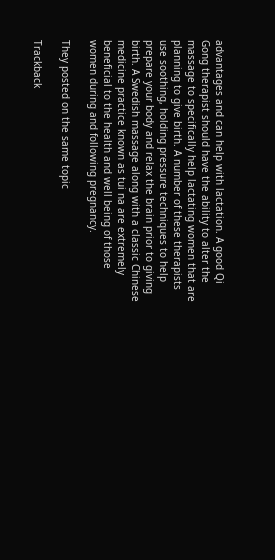advantages and can help with lactation. A good Qi Gong therapist should have the ability to alter the massage to specifically help lactating women that are planning to give birth. A number of these therapists use soothing, holding pressure techniques to help prepare your body and relax the brain prior to giving birth. A Swedish massage along with a classic Chinese medicine practice known as tui na are extremely beneficial to the health and well being of those women during and following pregnancy.

They posted on the same topic

Trackback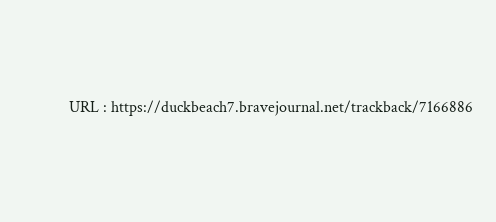URL : https://duckbeach7.bravejournal.net/trackback/7166886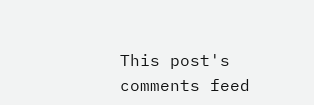This post's comments feed